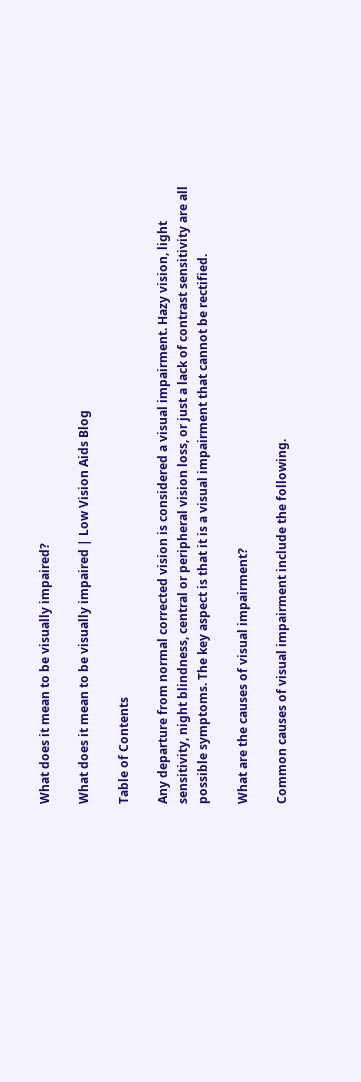What does it mean to be visually impaired?

What does it mean to be visually impaired | Low Vision Aids Blog

Table of Contents

Any departure from normal corrected vision is considered a visual impairment. Hazy vision, light sensitivity, night blindness, central or peripheral vision loss, or just a lack of contrast sensitivity are all possible symptoms. The key aspect is that it is a visual impairment that cannot be rectified.

What are the causes of visual impairment?

Common causes of visual impairment include the following.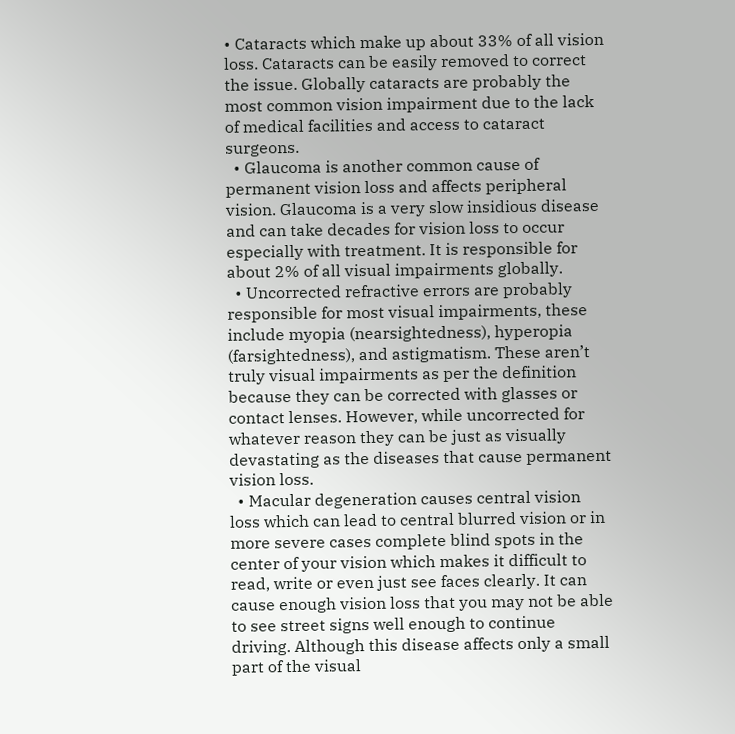• Cataracts which make up about 33% of all vision loss. Cataracts can be easily removed to correct the issue. Globally cataracts are probably the most common vision impairment due to the lack of medical facilities and access to cataract surgeons.
  • Glaucoma is another common cause of permanent vision loss and affects peripheral vision. Glaucoma is a very slow insidious disease and can take decades for vision loss to occur especially with treatment. It is responsible for about 2% of all visual impairments globally.
  • Uncorrected refractive errors are probably responsible for most visual impairments, these include myopia (nearsightedness), hyperopia (farsightedness), and astigmatism. These aren’t truly visual impairments as per the definition because they can be corrected with glasses or contact lenses. However, while uncorrected for whatever reason they can be just as visually devastating as the diseases that cause permanent vision loss.
  • Macular degeneration causes central vision loss which can lead to central blurred vision or in more severe cases complete blind spots in the center of your vision which makes it difficult to read, write or even just see faces clearly. It can cause enough vision loss that you may not be able to see street signs well enough to continue driving. Although this disease affects only a small part of the visual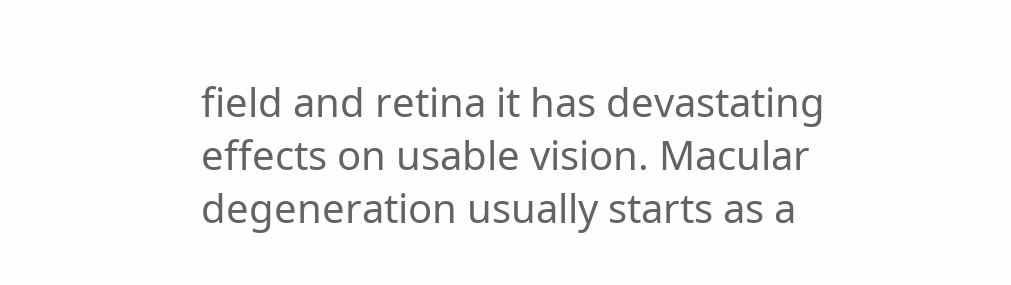field and retina it has devastating effects on usable vision. Macular degeneration usually starts as a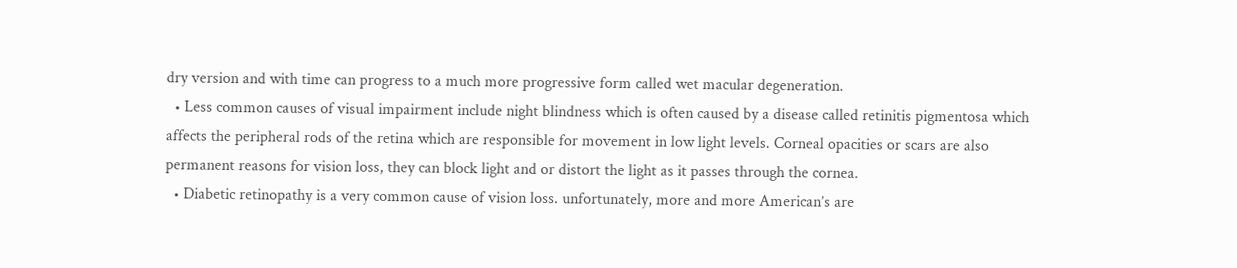dry version and with time can progress to a much more progressive form called wet macular degeneration.
  • Less common causes of visual impairment include night blindness which is often caused by a disease called retinitis pigmentosa which affects the peripheral rods of the retina which are responsible for movement in low light levels. Corneal opacities or scars are also permanent reasons for vision loss, they can block light and or distort the light as it passes through the cornea.
  • Diabetic retinopathy is a very common cause of vision loss. unfortunately, more and more American’s are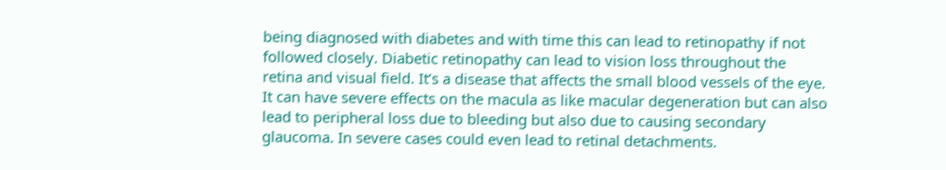being diagnosed with diabetes and with time this can lead to retinopathy if not followed closely. Diabetic retinopathy can lead to vision loss throughout the retina and visual field. It’s a disease that affects the small blood vessels of the eye. It can have severe effects on the macula as like macular degeneration but can also lead to peripheral loss due to bleeding but also due to causing secondary glaucoma. In severe cases could even lead to retinal detachments.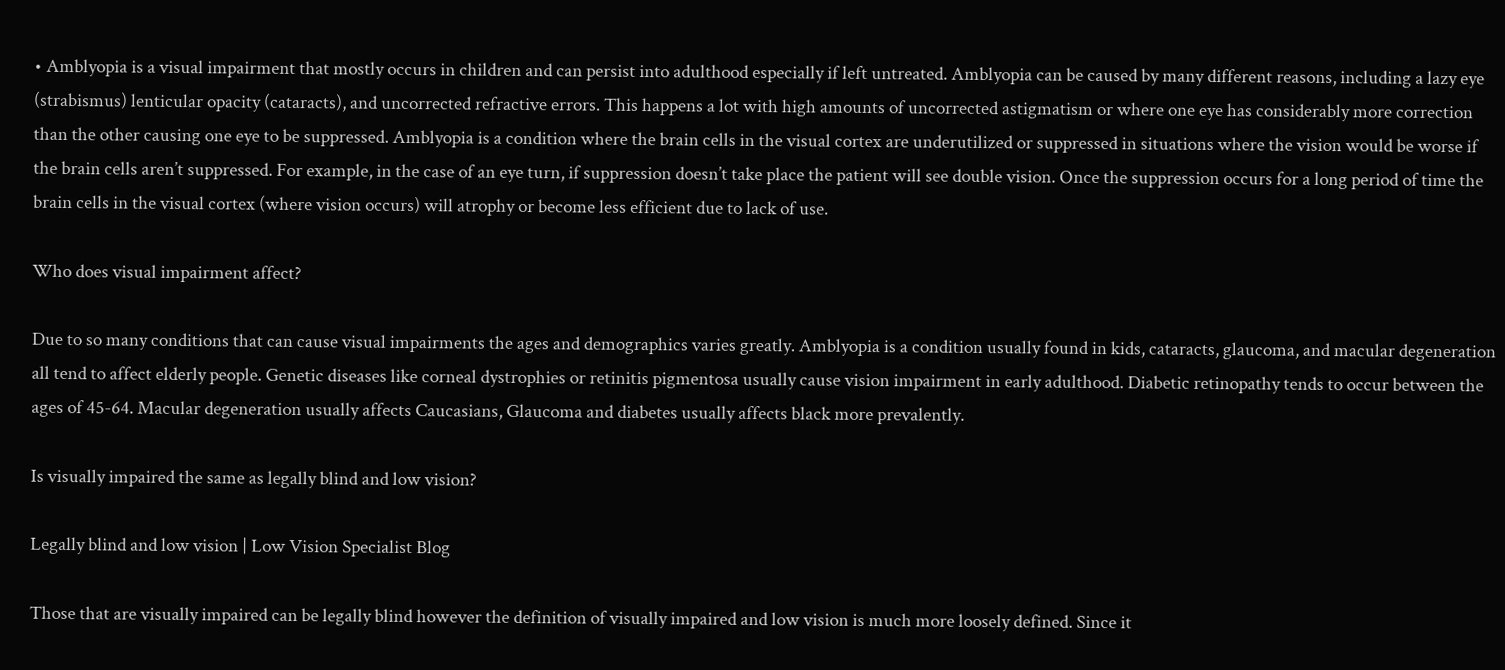• Amblyopia is a visual impairment that mostly occurs in children and can persist into adulthood especially if left untreated. Amblyopia can be caused by many different reasons, including a lazy eye (strabismus) lenticular opacity (cataracts), and uncorrected refractive errors. This happens a lot with high amounts of uncorrected astigmatism or where one eye has considerably more correction than the other causing one eye to be suppressed. Amblyopia is a condition where the brain cells in the visual cortex are underutilized or suppressed in situations where the vision would be worse if the brain cells aren’t suppressed. For example, in the case of an eye turn, if suppression doesn’t take place the patient will see double vision. Once the suppression occurs for a long period of time the brain cells in the visual cortex (where vision occurs) will atrophy or become less efficient due to lack of use.

Who does visual impairment affect?

Due to so many conditions that can cause visual impairments the ages and demographics varies greatly. Amblyopia is a condition usually found in kids, cataracts, glaucoma, and macular degeneration all tend to affect elderly people. Genetic diseases like corneal dystrophies or retinitis pigmentosa usually cause vision impairment in early adulthood. Diabetic retinopathy tends to occur between the ages of 45-64. Macular degeneration usually affects Caucasians, Glaucoma and diabetes usually affects black more prevalently.

Is visually impaired the same as legally blind and low vision?

Legally blind and low vision | Low Vision Specialist Blog

Those that are visually impaired can be legally blind however the definition of visually impaired and low vision is much more loosely defined. Since it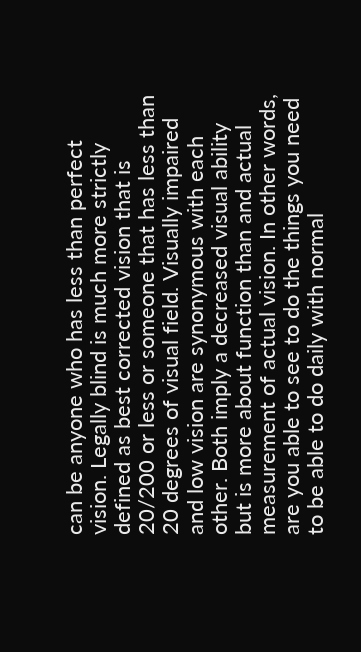can be anyone who has less than perfect vision. Legally blind is much more strictly defined as best corrected vision that is 20/200 or less or someone that has less than 20 degrees of visual field. Visually impaired and low vision are synonymous with each other. Both imply a decreased visual ability but is more about function than and actual measurement of actual vision. In other words, are you able to see to do the things you need to be able to do daily with normal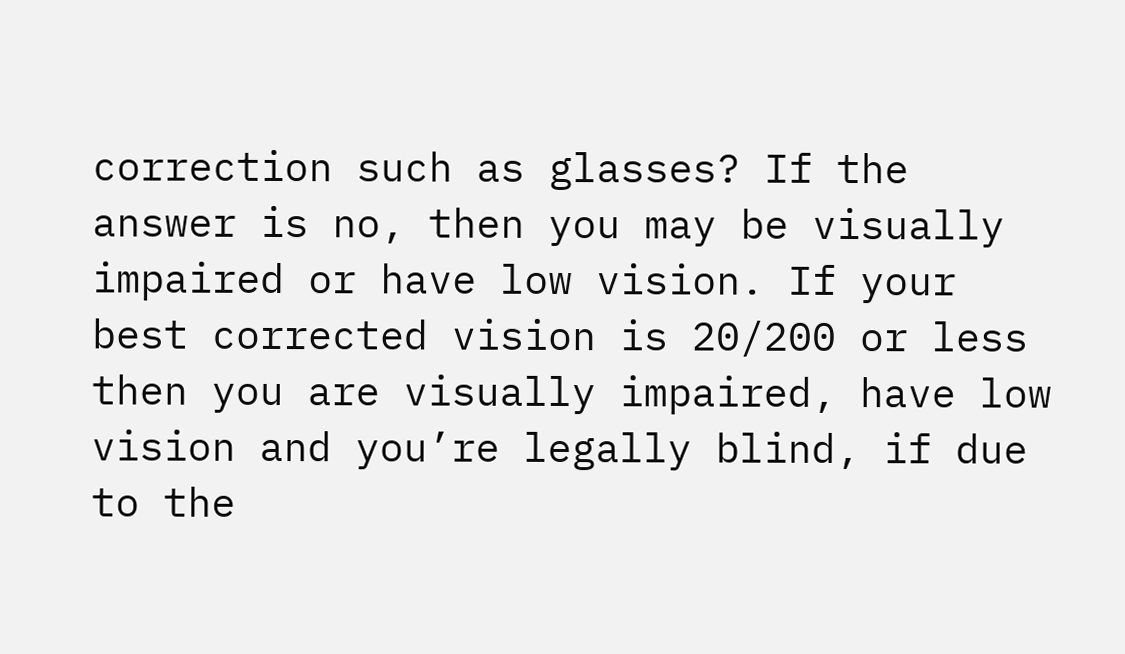correction such as glasses? If the answer is no, then you may be visually impaired or have low vision. If your best corrected vision is 20/200 or less then you are visually impaired, have low vision and you’re legally blind, if due to the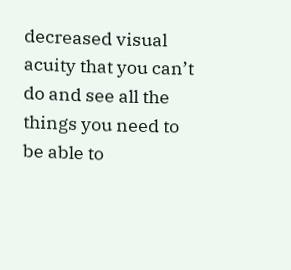decreased visual acuity that you can’t do and see all the things you need to be able to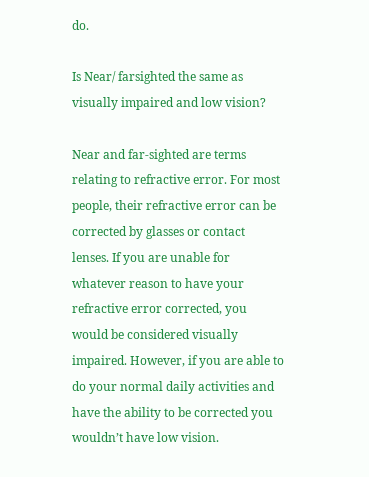do.

Is Near/ farsighted the same as visually impaired and low vision?

Near and far-sighted are terms relating to refractive error. For most people, their refractive error can be corrected by glasses or contact lenses. If you are unable for whatever reason to have your refractive error corrected, you would be considered visually impaired. However, if you are able to do your normal daily activities and have the ability to be corrected you wouldn’t have low vision.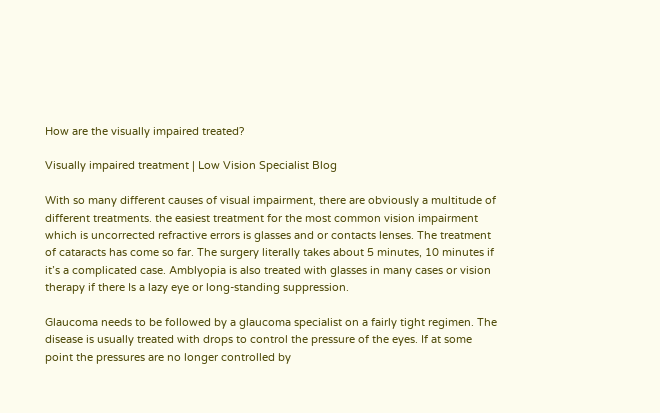How are the visually impaired treated?

Visually impaired treatment | Low Vision Specialist Blog

With so many different causes of visual impairment, there are obviously a multitude of different treatments. the easiest treatment for the most common vision impairment which is uncorrected refractive errors is glasses and or contacts lenses. The treatment of cataracts has come so far. The surgery literally takes about 5 minutes, 10 minutes if it’s a complicated case. Amblyopia is also treated with glasses in many cases or vision therapy if there Is a lazy eye or long-standing suppression.

Glaucoma needs to be followed by a glaucoma specialist on a fairly tight regimen. The disease is usually treated with drops to control the pressure of the eyes. If at some point the pressures are no longer controlled by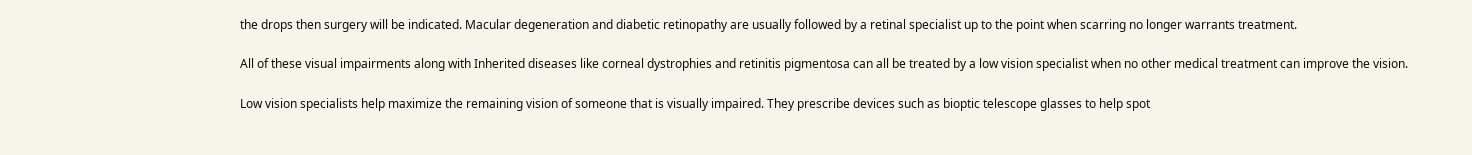the drops then surgery will be indicated. Macular degeneration and diabetic retinopathy are usually followed by a retinal specialist up to the point when scarring no longer warrants treatment.

All of these visual impairments along with Inherited diseases like corneal dystrophies and retinitis pigmentosa can all be treated by a low vision specialist when no other medical treatment can improve the vision.

Low vision specialists help maximize the remaining vision of someone that is visually impaired. They prescribe devices such as bioptic telescope glasses to help spot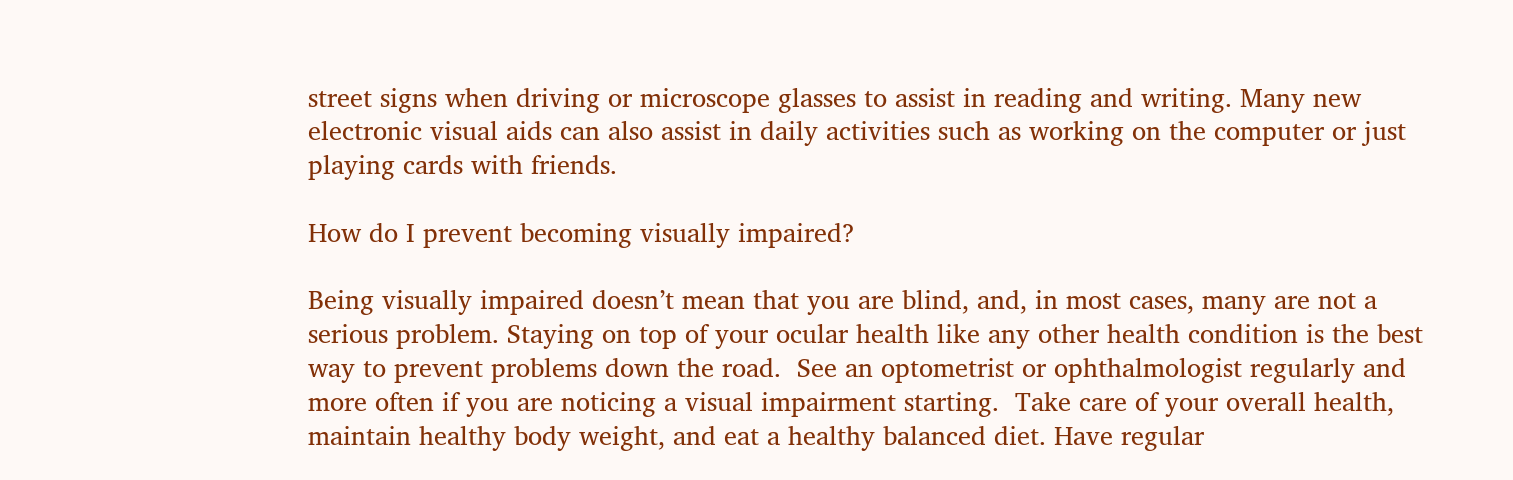street signs when driving or microscope glasses to assist in reading and writing. Many new electronic visual aids can also assist in daily activities such as working on the computer or just playing cards with friends.

How do I prevent becoming visually impaired?

Being visually impaired doesn’t mean that you are blind, and, in most cases, many are not a serious problem. Staying on top of your ocular health like any other health condition is the best way to prevent problems down the road.  See an optometrist or ophthalmologist regularly and more often if you are noticing a visual impairment starting.  Take care of your overall health, maintain healthy body weight, and eat a healthy balanced diet. Have regular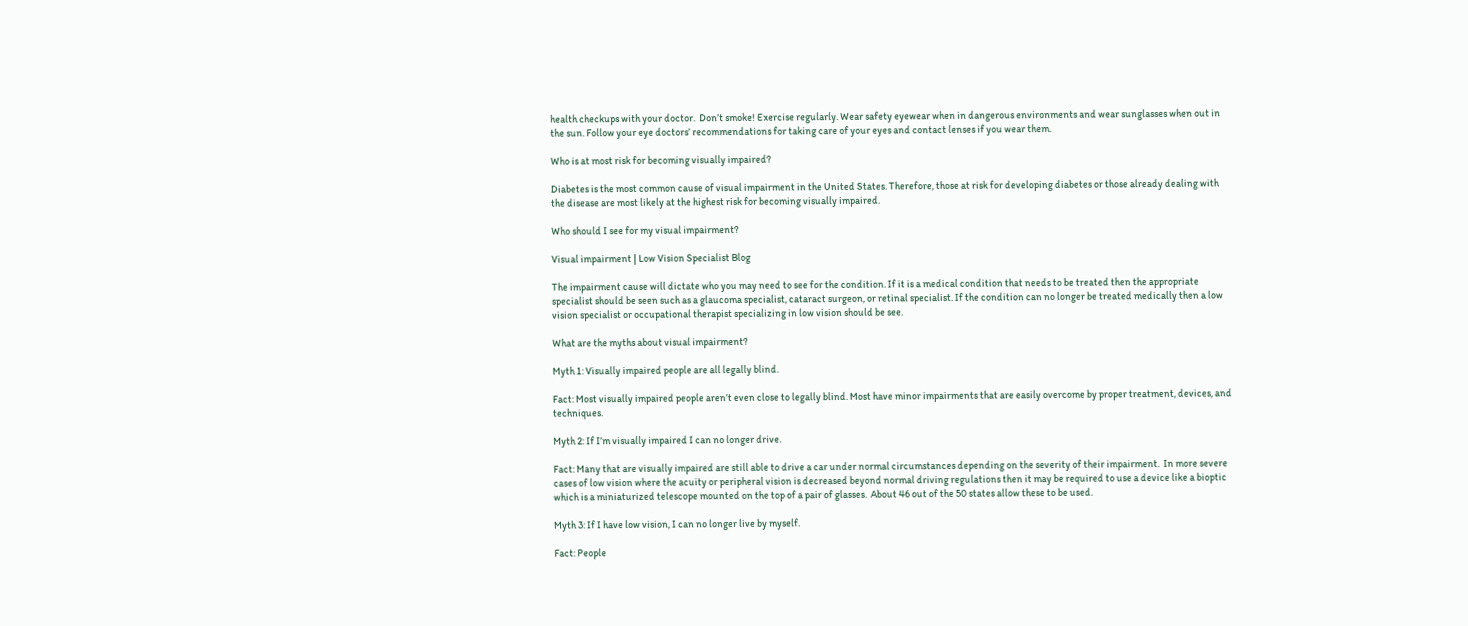health checkups with your doctor.  Don’t smoke! Exercise regularly. Wear safety eyewear when in dangerous environments and wear sunglasses when out in the sun. Follow your eye doctors’ recommendations for taking care of your eyes and contact lenses if you wear them.

Who is at most risk for becoming visually impaired?

Diabetes is the most common cause of visual impairment in the United States. Therefore, those at risk for developing diabetes or those already dealing with the disease are most likely at the highest risk for becoming visually impaired.

Who should I see for my visual impairment?

Visual impairment | Low Vision Specialist Blog

The impairment cause will dictate who you may need to see for the condition. If it is a medical condition that needs to be treated then the appropriate specialist should be seen such as a glaucoma specialist, cataract surgeon, or retinal specialist. If the condition can no longer be treated medically then a low vision specialist or occupational therapist specializing in low vision should be see.

What are the myths about visual impairment?

Myth 1: Visually impaired people are all legally blind.

Fact: Most visually impaired people aren’t even close to legally blind. Most have minor impairments that are easily overcome by proper treatment, devices, and techniques.

Myth 2: If I’m visually impaired I can no longer drive.

Fact: Many that are visually impaired are still able to drive a car under normal circumstances depending on the severity of their impairment.  In more severe cases of low vision where the acuity or peripheral vision is decreased beyond normal driving regulations then it may be required to use a device like a bioptic which is a miniaturized telescope mounted on the top of a pair of glasses.  About 46 out of the 50 states allow these to be used.

Myth 3: If I have low vision, I can no longer live by myself.

Fact: People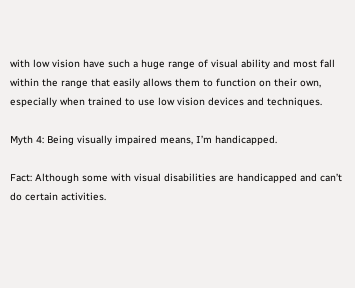with low vision have such a huge range of visual ability and most fall within the range that easily allows them to function on their own, especially when trained to use low vision devices and techniques.

Myth 4: Being visually impaired means, I’m handicapped.

Fact: Although some with visual disabilities are handicapped and can’t do certain activities.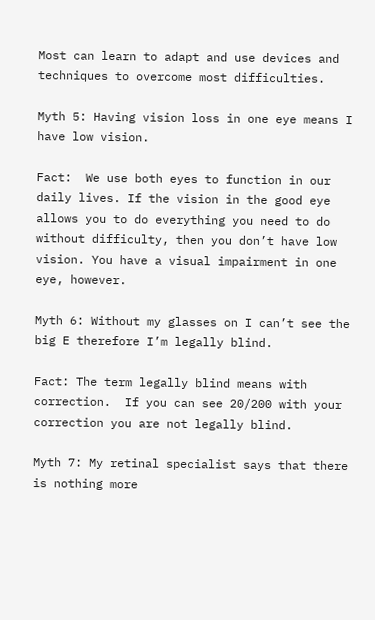Most can learn to adapt and use devices and techniques to overcome most difficulties.

Myth 5: Having vision loss in one eye means I have low vision.

Fact:  We use both eyes to function in our daily lives. If the vision in the good eye allows you to do everything you need to do without difficulty, then you don’t have low vision. You have a visual impairment in one eye, however.

Myth 6: Without my glasses on I can’t see the big E therefore I’m legally blind.

Fact: The term legally blind means with correction.  If you can see 20/200 with your correction you are not legally blind.

Myth 7: My retinal specialist says that there is nothing more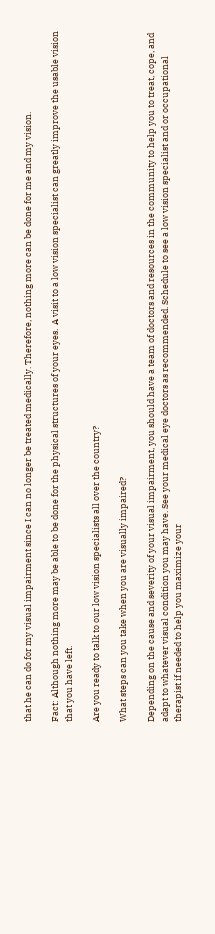that he can do for my visual impairment since I can no longer be treated medically. Therefore, nothing more can be done for me and my vision.

Fact: Although nothing more may be able to be done for the physical structures of your eyes.  A visit to a low vision specialist can greatly improve the usable vision that you have left.

Are you ready to talk to our low vision specialists all over the country?

What steps can you take when you are visually impaired?

Depending on the cause and severity of your visual impairment, you should have a team of doctors and resources in the community to help you to treat, cope, and adapt to whatever visual condition you may have. See your medical eye doctors as recommended. Schedule to see a low vision specialist and or occupational therapist if needed to help you maximize your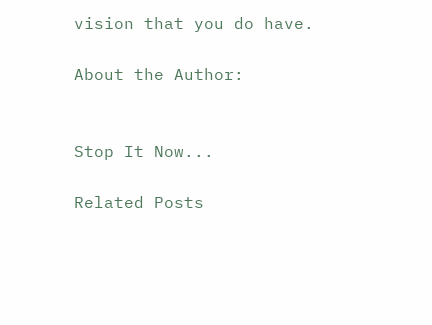vision that you do have.

About the Author:


Stop It Now...

Related Posts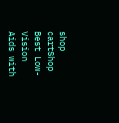shop cartShop Best Low-Vision Aids with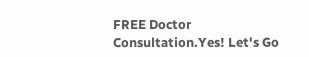FREE Doctor Consultation.Yes! Let's Go